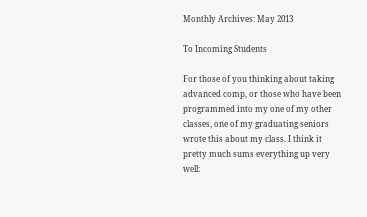Monthly Archives: May 2013

To Incoming Students

For those of you thinking about taking advanced comp, or those who have been programmed into my one of my other classes, one of my graduating seniors wrote this about my class. I think it pretty much sums everything up very well: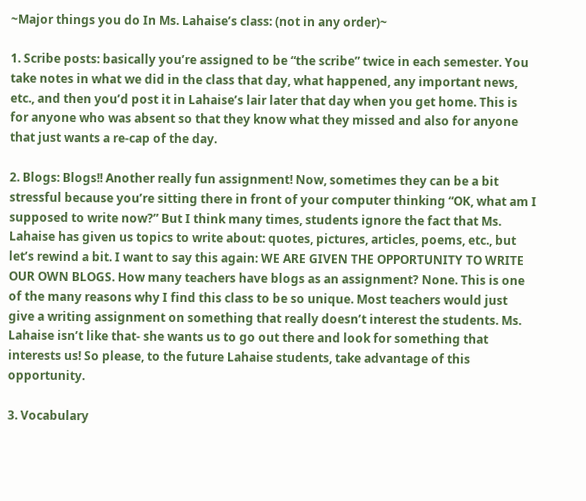~Major things you do In Ms. Lahaise’s class: (not in any order)~

1. Scribe posts: basically you’re assigned to be “the scribe” twice in each semester. You take notes in what we did in the class that day, what happened, any important news, etc., and then you’d post it in Lahaise’s lair later that day when you get home. This is for anyone who was absent so that they know what they missed and also for anyone that just wants a re-cap of the day.

2. Blogs: Blogs!! Another really fun assignment! Now, sometimes they can be a bit stressful because you’re sitting there in front of your computer thinking “OK, what am I supposed to write now?” But I think many times, students ignore the fact that Ms. Lahaise has given us topics to write about: quotes, pictures, articles, poems, etc., but let’s rewind a bit. I want to say this again: WE ARE GIVEN THE OPPORTUNITY TO WRITE OUR OWN BLOGS. How many teachers have blogs as an assignment? None. This is one of the many reasons why I find this class to be so unique. Most teachers would just give a writing assignment on something that really doesn’t interest the students. Ms. Lahaise isn’t like that- she wants us to go out there and look for something that interests us! So please, to the future Lahaise students, take advantage of this opportunity.

3. Vocabulary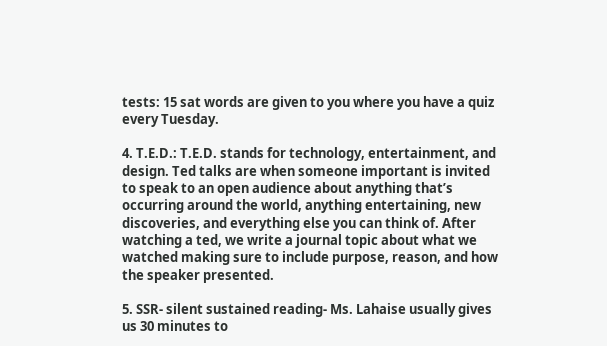tests: 15 sat words are given to you where you have a quiz every Tuesday.

4. T.E.D.: T.E.D. stands for technology, entertainment, and design. Ted talks are when someone important is invited to speak to an open audience about anything that’s occurring around the world, anything entertaining, new discoveries, and everything else you can think of. After watching a ted, we write a journal topic about what we watched making sure to include purpose, reason, and how the speaker presented.

5. SSR- silent sustained reading- Ms. Lahaise usually gives us 30 minutes to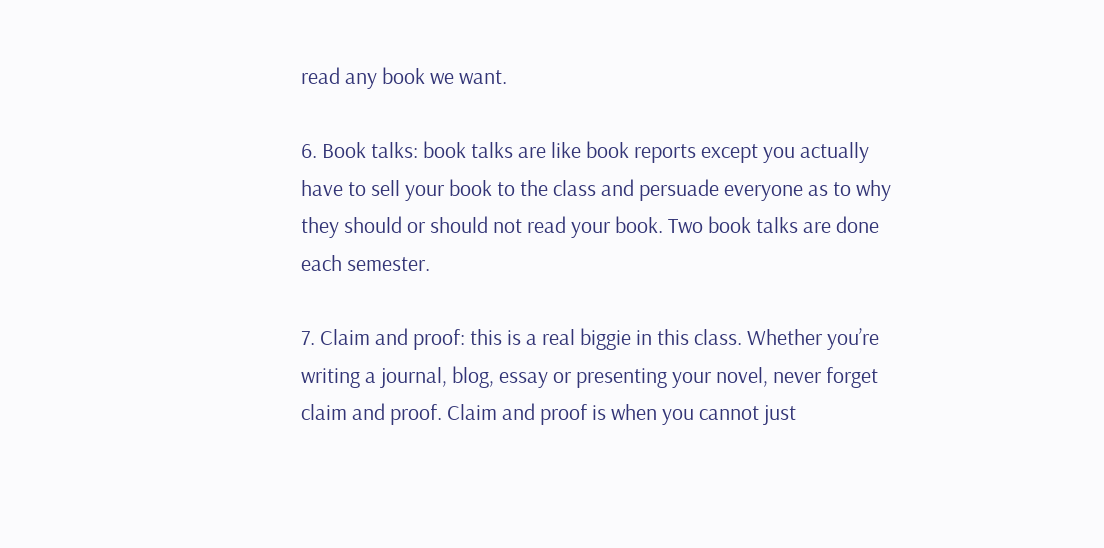read any book we want.

6. Book talks: book talks are like book reports except you actually have to sell your book to the class and persuade everyone as to why they should or should not read your book. Two book talks are done each semester.

7. Claim and proof: this is a real biggie in this class. Whether you’re writing a journal, blog, essay or presenting your novel, never forget claim and proof. Claim and proof is when you cannot just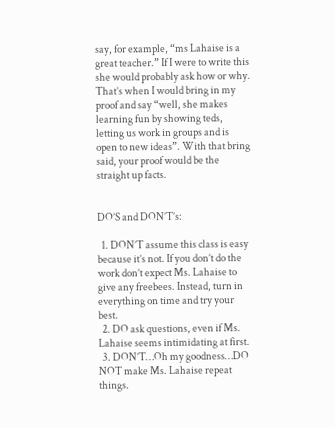say, for example, “ms Lahaise is a great teacher.” If I were to write this she would probably ask how or why. That’s when I would bring in my proof and say “well, she makes learning fun by showing teds, letting us work in groups and is open to new ideas”. With that bring said, your proof would be the straight up facts.


DO’S and DON’T’s:

  1. DON’T assume this class is easy because it’s not. If you don’t do the work don’t expect Ms. Lahaise to give any freebees. Instead, turn in everything on time and try your best.
  2. DO ask questions, even if Ms. Lahaise seems intimidating at first.
  3. DON’T…Oh my goodness…DO NOT make Ms. Lahaise repeat things.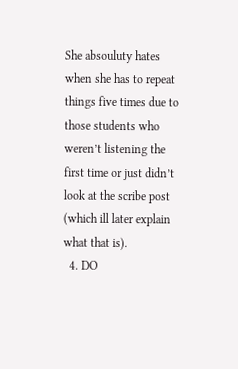She absouluty hates when she has to repeat things five times due to those students who weren’t listening the first time or just didn’t look at the scribe post (which ill later explain what that is).
  4. DO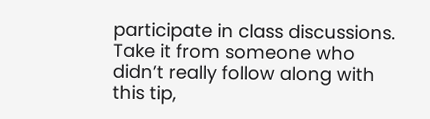participate in class discussions. Take it from someone who didn’t really follow along with this tip,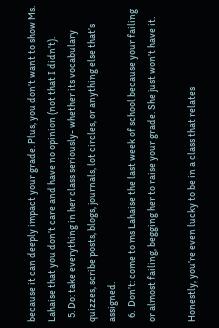because it can deeply impact your grade. Plus, you don’t want to show Ms. Lahaise that you don’t care and have no opinion (not that I didn’t).
  5. Do: take everything in her class seriously- whether its vocabulary quizzes, scribe posts, blogs, journals, lot circles, or anything else that’s assigned.
  6.  Don’t: come to ms Lahaise the last week of school because your failing or almost failing, begging her to raise your grade. She just won’t have it.

Honestly, you’re even lucky to be in a class that relates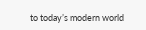to today’s modern world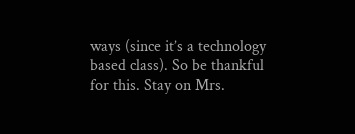ways (since it’s a technology based class). So be thankful for this. Stay on Mrs.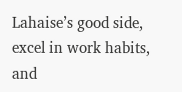Lahaise’s good side, excel in work habits, and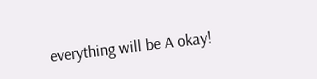everything will be A okay!